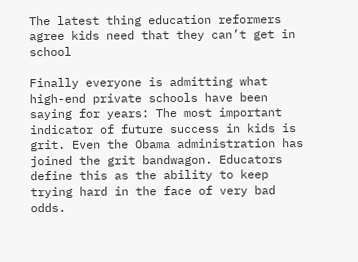The latest thing education reformers agree kids need that they can’t get in school

Finally everyone is admitting what high-end private schools have been saying for years: The most important indicator of future success in kids is grit. Even the Obama administration has joined the grit bandwagon. Educators define this as the ability to keep trying hard in the face of very bad odds.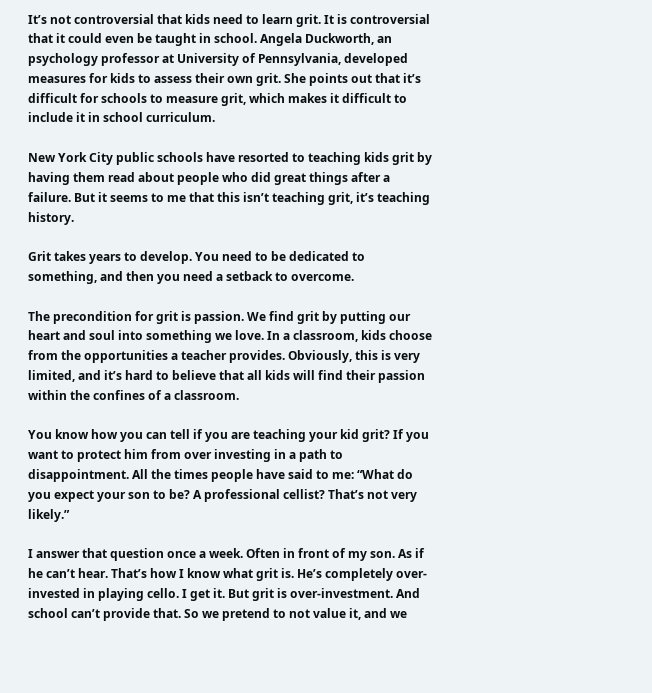It’s not controversial that kids need to learn grit. It is controversial that it could even be taught in school. Angela Duckworth, an psychology professor at University of Pennsylvania, developed measures for kids to assess their own grit. She points out that it’s difficult for schools to measure grit, which makes it difficult to include it in school curriculum.

New York City public schools have resorted to teaching kids grit by having them read about people who did great things after a failure. But it seems to me that this isn’t teaching grit, it’s teaching history.

Grit takes years to develop. You need to be dedicated to something, and then you need a setback to overcome.

The precondition for grit is passion. We find grit by putting our heart and soul into something we love. In a classroom, kids choose from the opportunities a teacher provides. Obviously, this is very limited, and it’s hard to believe that all kids will find their passion within the confines of a classroom.

You know how you can tell if you are teaching your kid grit? If you want to protect him from over investing in a path to disappointment. All the times people have said to me: “What do you expect your son to be? A professional cellist? That’s not very likely.”

I answer that question once a week. Often in front of my son. As if he can’t hear. That’s how I know what grit is. He’s completely over-invested in playing cello. I get it. But grit is over-investment. And school can’t provide that. So we pretend to not value it, and we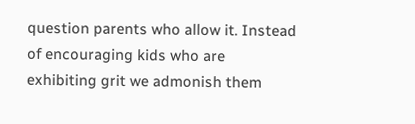question parents who allow it. Instead of encouraging kids who are exhibiting grit we admonish them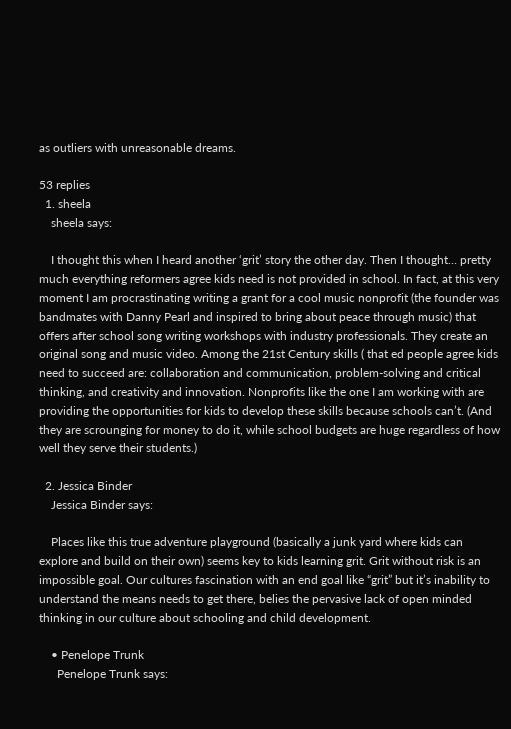as outliers with unreasonable dreams.

53 replies
  1. sheela
    sheela says:

    I thought this when I heard another ‘grit’ story the other day. Then I thought… pretty much everything reformers agree kids need is not provided in school. In fact, at this very moment I am procrastinating writing a grant for a cool music nonprofit (the founder was bandmates with Danny Pearl and inspired to bring about peace through music) that offers after school song writing workshops with industry professionals. They create an original song and music video. Among the 21st Century skills ( that ed people agree kids need to succeed are: collaboration and communication, problem-solving and critical thinking, and creativity and innovation. Nonprofits like the one I am working with are providing the opportunities for kids to develop these skills because schools can’t. (And they are scrounging for money to do it, while school budgets are huge regardless of how well they serve their students.)

  2. Jessica Binder
    Jessica Binder says:

    Places like this true adventure playground (basically a junk yard where kids can explore and build on their own) seems key to kids learning grit. Grit without risk is an impossible goal. Our cultures fascination with an end goal like “grit” but it’s inability to understand the means needs to get there, belies the pervasive lack of open minded thinking in our culture about schooling and child development.

    • Penelope Trunk
      Penelope Trunk says: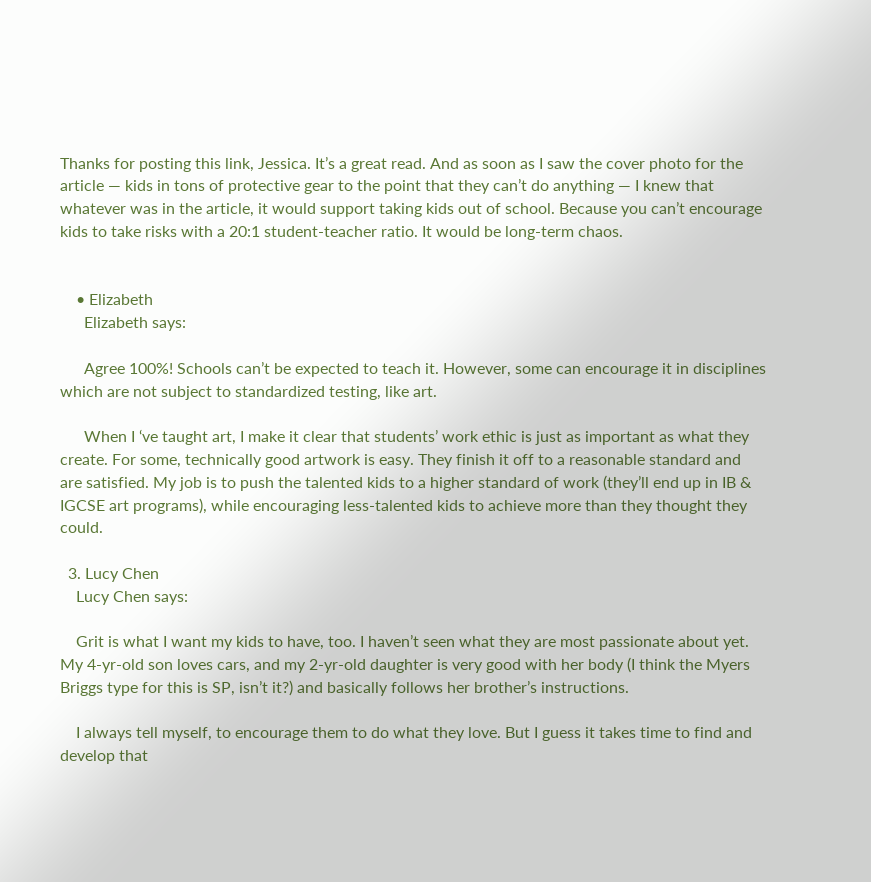Thanks for posting this link, Jessica. It’s a great read. And as soon as I saw the cover photo for the article — kids in tons of protective gear to the point that they can’t do anything — I knew that whatever was in the article, it would support taking kids out of school. Because you can’t encourage kids to take risks with a 20:1 student-teacher ratio. It would be long-term chaos.


    • Elizabeth
      Elizabeth says:

      Agree 100%! Schools can’t be expected to teach it. However, some can encourage it in disciplines which are not subject to standardized testing, like art.

      When I ‘ve taught art, I make it clear that students’ work ethic is just as important as what they create. For some, technically good artwork is easy. They finish it off to a reasonable standard and are satisfied. My job is to push the talented kids to a higher standard of work (they’ll end up in IB & IGCSE art programs), while encouraging less-talented kids to achieve more than they thought they could.

  3. Lucy Chen
    Lucy Chen says:

    Grit is what I want my kids to have, too. I haven’t seen what they are most passionate about yet. My 4-yr-old son loves cars, and my 2-yr-old daughter is very good with her body (I think the Myers Briggs type for this is SP, isn’t it?) and basically follows her brother’s instructions.

    I always tell myself, to encourage them to do what they love. But I guess it takes time to find and develop that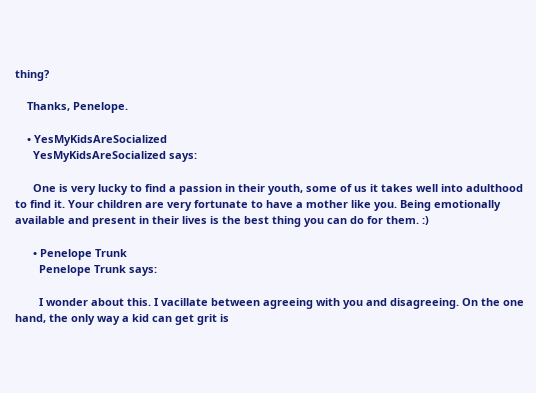thing?

    Thanks, Penelope.

    • YesMyKidsAreSocialized
      YesMyKidsAreSocialized says:

      One is very lucky to find a passion in their youth, some of us it takes well into adulthood to find it. Your children are very fortunate to have a mother like you. Being emotionally available and present in their lives is the best thing you can do for them. :)

      • Penelope Trunk
        Penelope Trunk says:

        I wonder about this. I vacillate between agreeing with you and disagreeing. On the one hand, the only way a kid can get grit is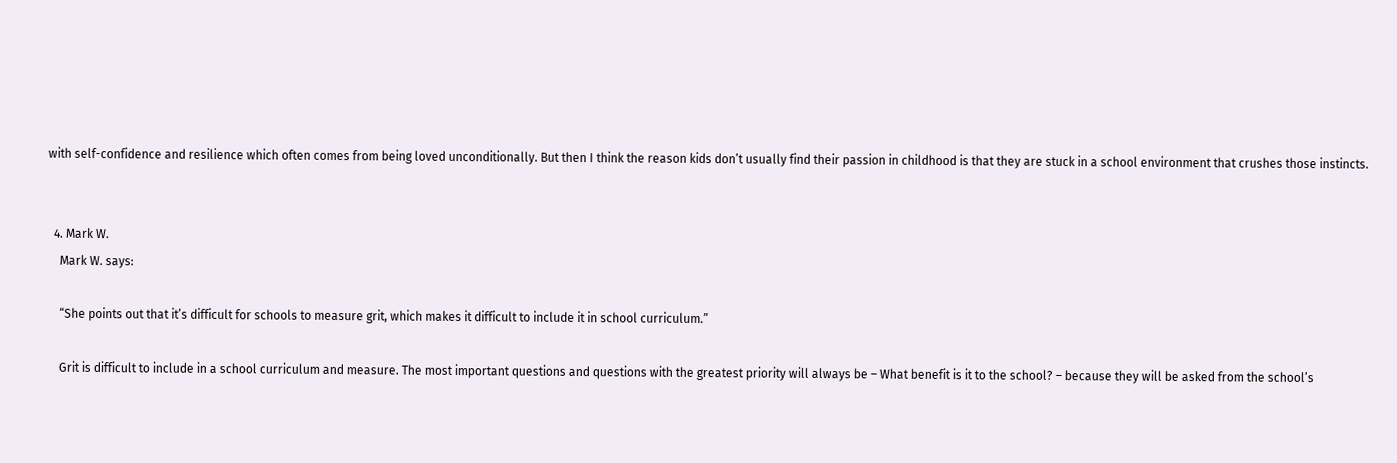with self-confidence and resilience which often comes from being loved unconditionally. But then I think the reason kids don’t usually find their passion in childhood is that they are stuck in a school environment that crushes those instincts.


  4. Mark W.
    Mark W. says:

    “She points out that it’s difficult for schools to measure grit, which makes it difficult to include it in school curriculum.”

    Grit is difficult to include in a school curriculum and measure. The most important questions and questions with the greatest priority will always be – What benefit is it to the school? – because they will be asked from the school’s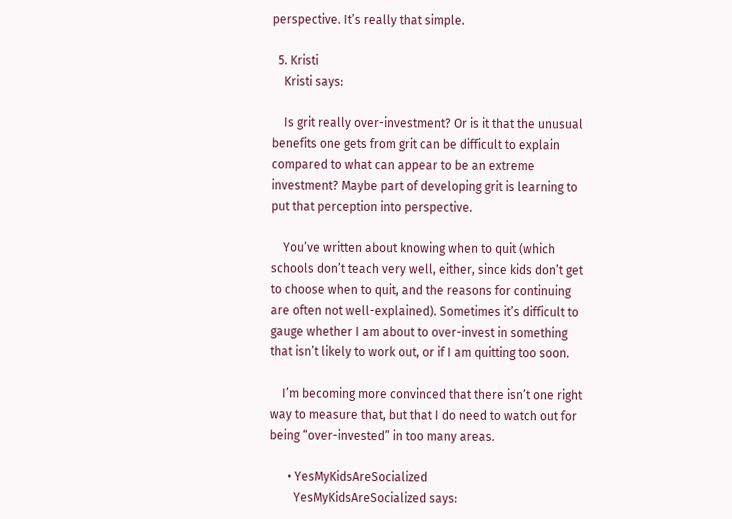perspective. It’s really that simple.

  5. Kristi
    Kristi says:

    Is grit really over-investment? Or is it that the unusual benefits one gets from grit can be difficult to explain compared to what can appear to be an extreme investment? Maybe part of developing grit is learning to put that perception into perspective.

    You’ve written about knowing when to quit (which schools don’t teach very well, either, since kids don’t get to choose when to quit, and the reasons for continuing are often not well-explained). Sometimes it’s difficult to gauge whether I am about to over-invest in something that isn’t likely to work out, or if I am quitting too soon.

    I’m becoming more convinced that there isn’t one right way to measure that, but that I do need to watch out for being “over-invested” in too many areas.

      • YesMyKidsAreSocialized
        YesMyKidsAreSocialized says: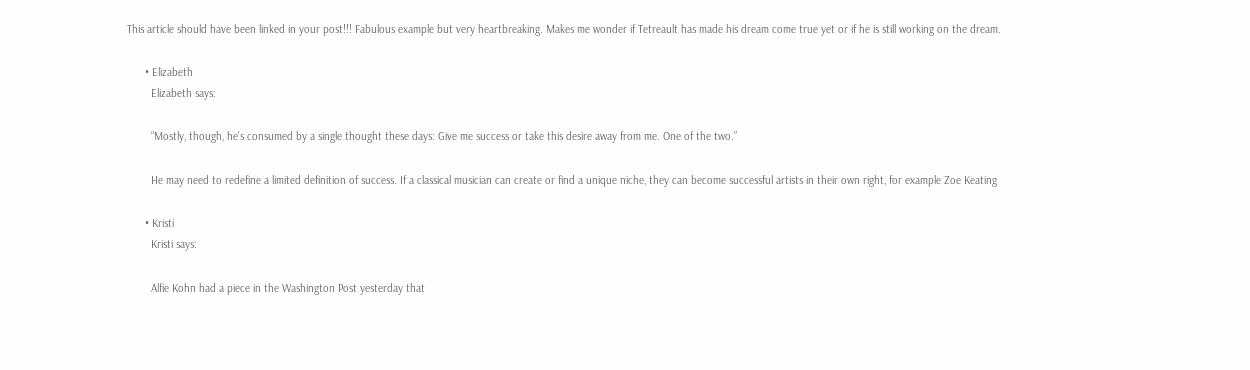This article should have been linked in your post!!! Fabulous example but very heartbreaking. Makes me wonder if Tetreault has made his dream come true yet or if he is still working on the dream.

      • Elizabeth
        Elizabeth says:

        “Mostly, though, he’s consumed by a single thought these days: Give me success or take this desire away from me. One of the two.”

        He may need to redefine a limited definition of success. If a classical musician can create or find a unique niche, they can become successful artists in their own right, for example Zoe Keating

      • Kristi
        Kristi says:

        Alfie Kohn had a piece in the Washington Post yesterday that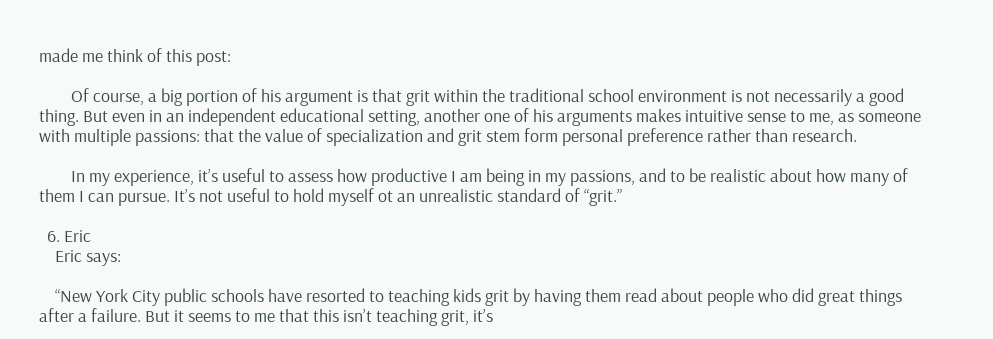made me think of this post:

        Of course, a big portion of his argument is that grit within the traditional school environment is not necessarily a good thing. But even in an independent educational setting, another one of his arguments makes intuitive sense to me, as someone with multiple passions: that the value of specialization and grit stem form personal preference rather than research.

        In my experience, it’s useful to assess how productive I am being in my passions, and to be realistic about how many of them I can pursue. It’s not useful to hold myself ot an unrealistic standard of “grit.”

  6. Eric
    Eric says:

    “New York City public schools have resorted to teaching kids grit by having them read about people who did great things after a failure. But it seems to me that this isn’t teaching grit, it’s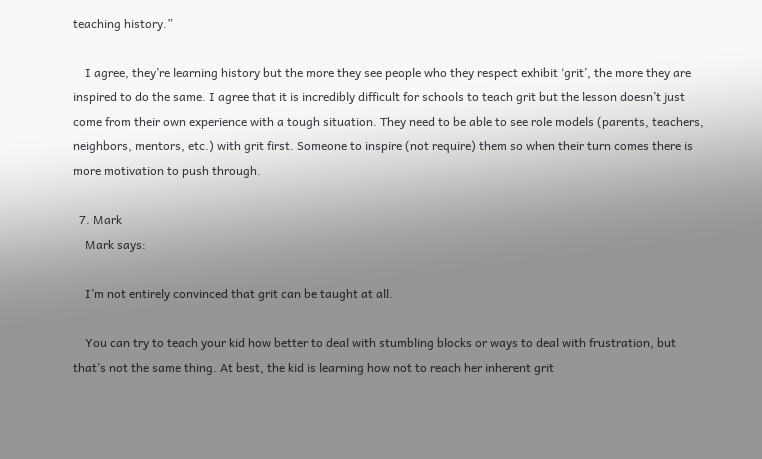teaching history.”

    I agree, they’re learning history but the more they see people who they respect exhibit ‘grit’, the more they are inspired to do the same. I agree that it is incredibly difficult for schools to teach grit but the lesson doesn’t just come from their own experience with a tough situation. They need to be able to see role models (parents, teachers, neighbors, mentors, etc.) with grit first. Someone to inspire (not require) them so when their turn comes there is more motivation to push through.

  7. Mark
    Mark says:

    I’m not entirely convinced that grit can be taught at all.

    You can try to teach your kid how better to deal with stumbling blocks or ways to deal with frustration, but that’s not the same thing. At best, the kid is learning how not to reach her inherent grit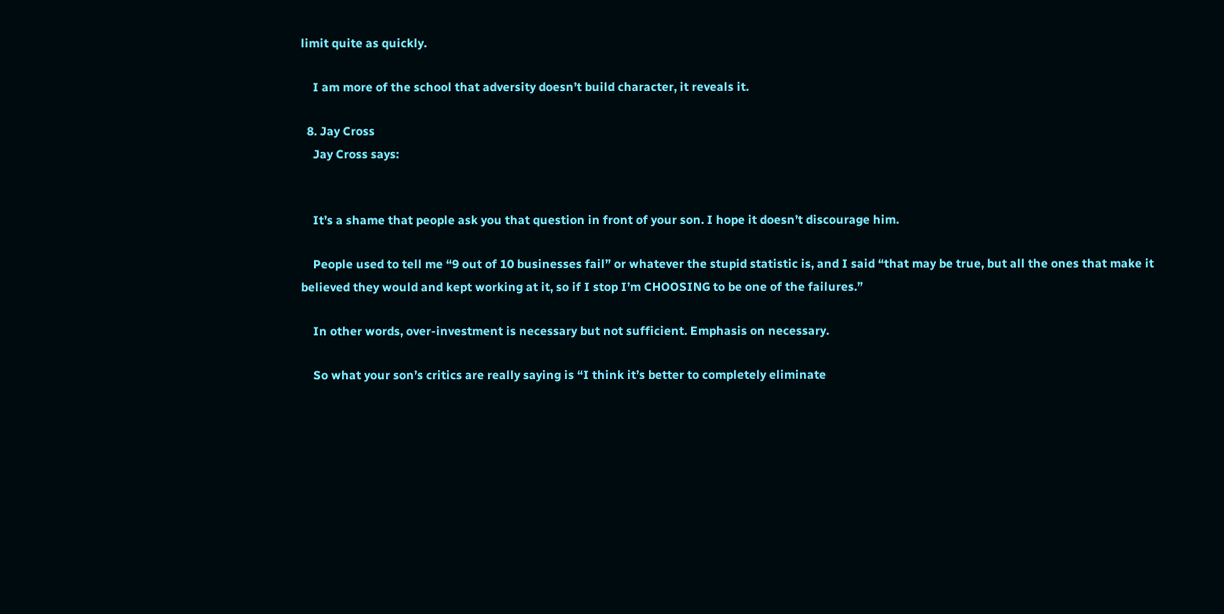limit quite as quickly.

    I am more of the school that adversity doesn’t build character, it reveals it.

  8. Jay Cross
    Jay Cross says:


    It’s a shame that people ask you that question in front of your son. I hope it doesn’t discourage him.

    People used to tell me “9 out of 10 businesses fail” or whatever the stupid statistic is, and I said “that may be true, but all the ones that make it believed they would and kept working at it, so if I stop I’m CHOOSING to be one of the failures.”

    In other words, over-investment is necessary but not sufficient. Emphasis on necessary.

    So what your son’s critics are really saying is “I think it’s better to completely eliminate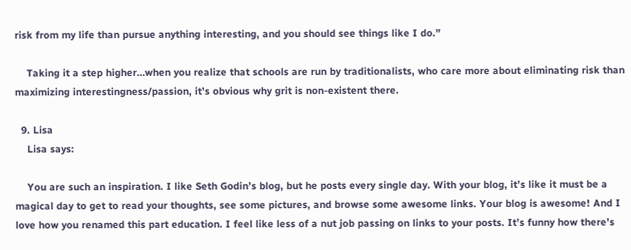risk from my life than pursue anything interesting, and you should see things like I do.”

    Taking it a step higher…when you realize that schools are run by traditionalists, who care more about eliminating risk than maximizing interestingness/passion, it’s obvious why grit is non-existent there.

  9. Lisa
    Lisa says:

    You are such an inspiration. I like Seth Godin’s blog, but he posts every single day. With your blog, it’s like it must be a magical day to get to read your thoughts, see some pictures, and browse some awesome links. Your blog is awesome! And I love how you renamed this part education. I feel like less of a nut job passing on links to your posts. It’s funny how there’s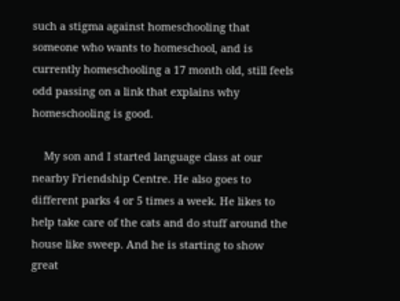such a stigma against homeschooling that someone who wants to homeschool, and is currently homeschooling a 17 month old, still feels odd passing on a link that explains why homeschooling is good.

    My son and I started language class at our nearby Friendship Centre. He also goes to different parks 4 or 5 times a week. He likes to help take care of the cats and do stuff around the house like sweep. And he is starting to show great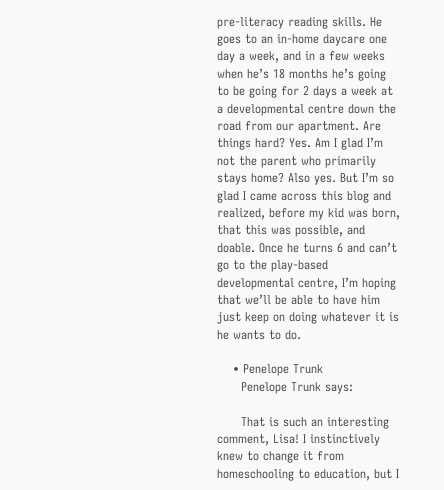pre-literacy reading skills. He goes to an in-home daycare one day a week, and in a few weeks when he’s 18 months he’s going to be going for 2 days a week at a developmental centre down the road from our apartment. Are things hard? Yes. Am I glad I’m not the parent who primarily stays home? Also yes. But I’m so glad I came across this blog and realized, before my kid was born, that this was possible, and doable. Once he turns 6 and can’t go to the play-based developmental centre, I’m hoping that we’ll be able to have him just keep on doing whatever it is he wants to do.

    • Penelope Trunk
      Penelope Trunk says:

      That is such an interesting comment, Lisa! I instinctively knew to change it from homeschooling to education, but I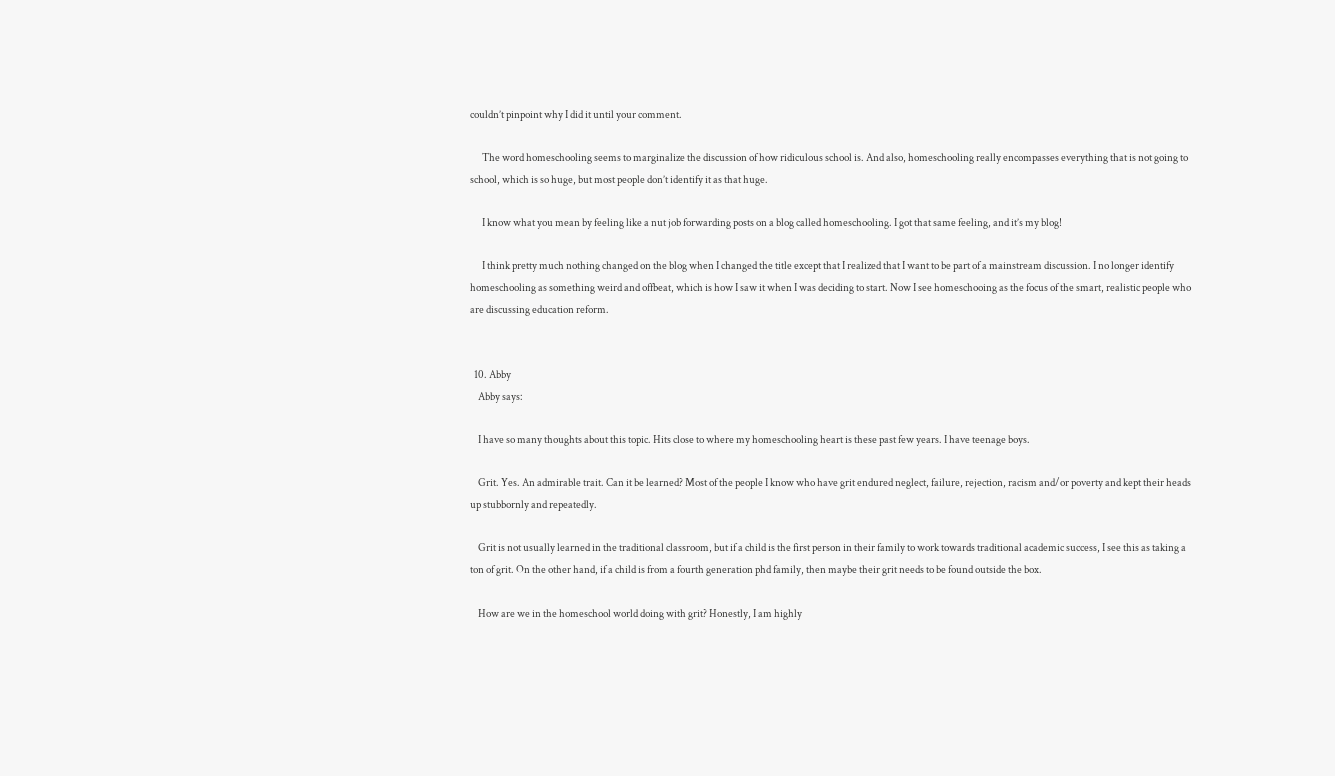couldn’t pinpoint why I did it until your comment.

      The word homeschooling seems to marginalize the discussion of how ridiculous school is. And also, homeschooling really encompasses everything that is not going to school, which is so huge, but most people don’t identify it as that huge.

      I know what you mean by feeling like a nut job forwarding posts on a blog called homeschooling. I got that same feeling, and it’s my blog!

      I think pretty much nothing changed on the blog when I changed the title except that I realized that I want to be part of a mainstream discussion. I no longer identify homeschooling as something weird and offbeat, which is how I saw it when I was deciding to start. Now I see homeschooing as the focus of the smart, realistic people who are discussing education reform.


  10. Abby
    Abby says:

    I have so many thoughts about this topic. Hits close to where my homeschooling heart is these past few years. I have teenage boys.

    Grit. Yes. An admirable trait. Can it be learned? Most of the people I know who have grit endured neglect, failure, rejection, racism and/or poverty and kept their heads up stubbornly and repeatedly.

    Grit is not usually learned in the traditional classroom, but if a child is the first person in their family to work towards traditional academic success, I see this as taking a ton of grit. On the other hand, if a child is from a fourth generation phd family, then maybe their grit needs to be found outside the box.

    How are we in the homeschool world doing with grit? Honestly, I am highly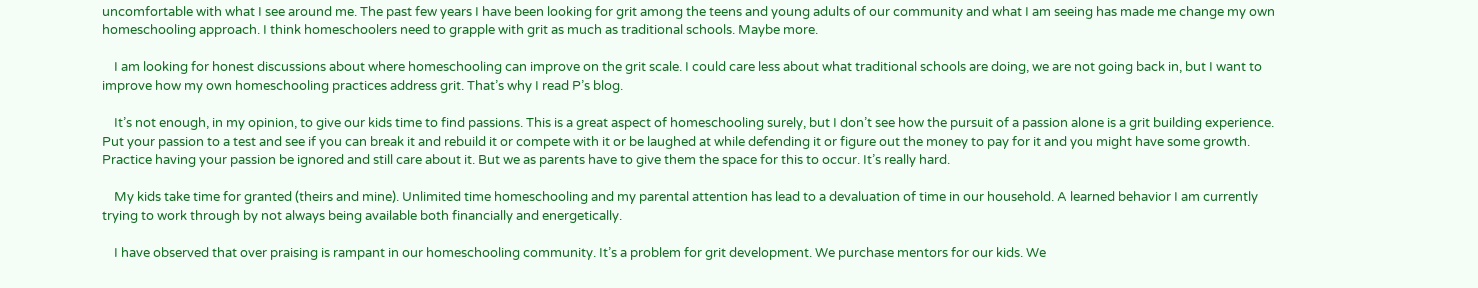uncomfortable with what I see around me. The past few years I have been looking for grit among the teens and young adults of our community and what I am seeing has made me change my own homeschooling approach. I think homeschoolers need to grapple with grit as much as traditional schools. Maybe more.

    I am looking for honest discussions about where homeschooling can improve on the grit scale. I could care less about what traditional schools are doing, we are not going back in, but I want to improve how my own homeschooling practices address grit. That’s why I read P’s blog.

    It’s not enough, in my opinion, to give our kids time to find passions. This is a great aspect of homeschooling surely, but I don’t see how the pursuit of a passion alone is a grit building experience. Put your passion to a test and see if you can break it and rebuild it or compete with it or be laughed at while defending it or figure out the money to pay for it and you might have some growth. Practice having your passion be ignored and still care about it. But we as parents have to give them the space for this to occur. It’s really hard.

    My kids take time for granted (theirs and mine). Unlimited time homeschooling and my parental attention has lead to a devaluation of time in our household. A learned behavior I am currently trying to work through by not always being available both financially and energetically.

    I have observed that over praising is rampant in our homeschooling community. It’s a problem for grit development. We purchase mentors for our kids. We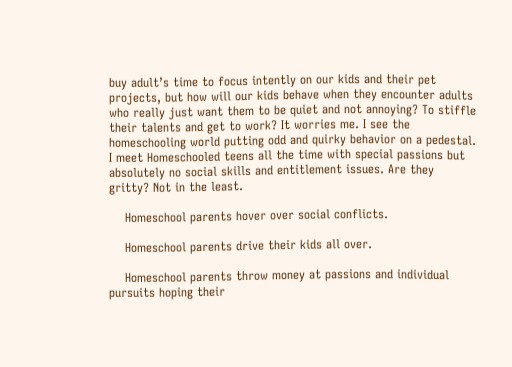buy adult’s time to focus intently on our kids and their pet projects, but how will our kids behave when they encounter adults who really just want them to be quiet and not annoying? To stiffle their talents and get to work? It worries me. I see the homeschooling world putting odd and quirky behavior on a pedestal. I meet Homeschooled teens all the time with special passions but absolutely no social skills and entitlement issues. Are they gritty? Not in the least.

    Homeschool parents hover over social conflicts.

    Homeschool parents drive their kids all over.

    Homeschool parents throw money at passions and individual pursuits hoping their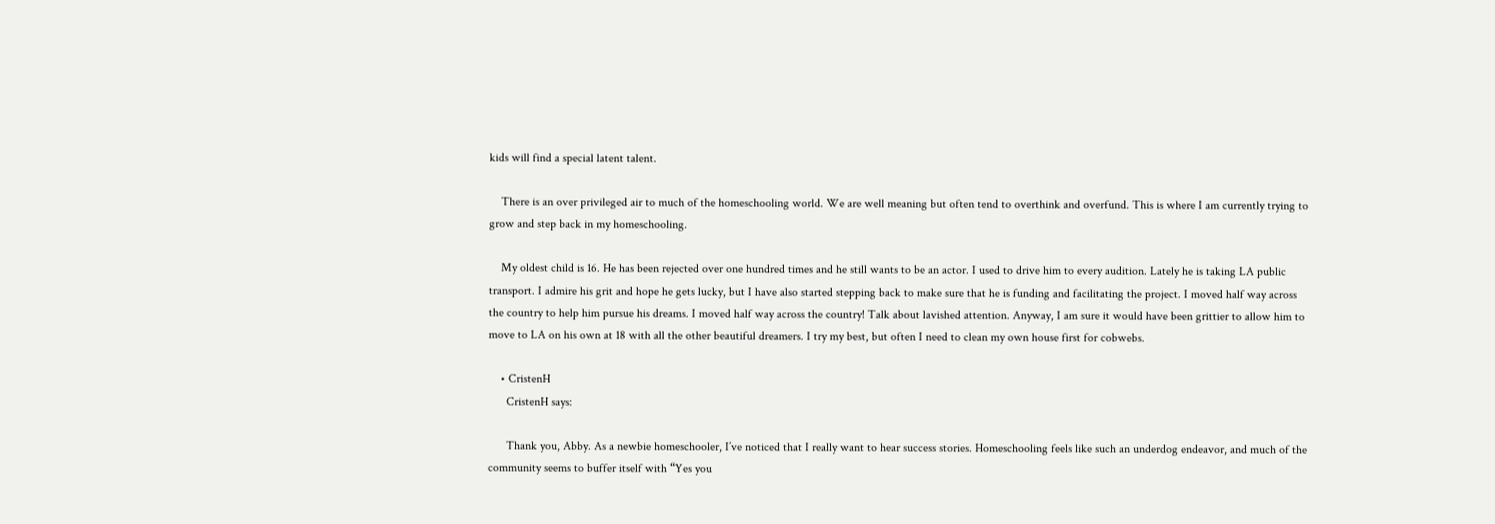kids will find a special latent talent.

    There is an over privileged air to much of the homeschooling world. We are well meaning but often tend to overthink and overfund. This is where I am currently trying to grow and step back in my homeschooling.

    My oldest child is 16. He has been rejected over one hundred times and he still wants to be an actor. I used to drive him to every audition. Lately he is taking LA public transport. I admire his grit and hope he gets lucky, but I have also started stepping back to make sure that he is funding and facilitating the project. I moved half way across the country to help him pursue his dreams. I moved half way across the country! Talk about lavished attention. Anyway, I am sure it would have been grittier to allow him to move to LA on his own at 18 with all the other beautiful dreamers. I try my best, but often I need to clean my own house first for cobwebs.

    • CristenH
      CristenH says:

      Thank you, Abby. As a newbie homeschooler, I’ve noticed that I really want to hear success stories. Homeschooling feels like such an underdog endeavor, and much of the community seems to buffer itself with “Yes you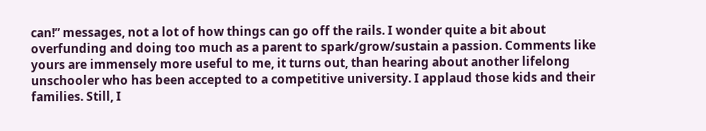can!” messages, not a lot of how things can go off the rails. I wonder quite a bit about overfunding and doing too much as a parent to spark/grow/sustain a passion. Comments like yours are immensely more useful to me, it turns out, than hearing about another lifelong unschooler who has been accepted to a competitive university. I applaud those kids and their families. Still, I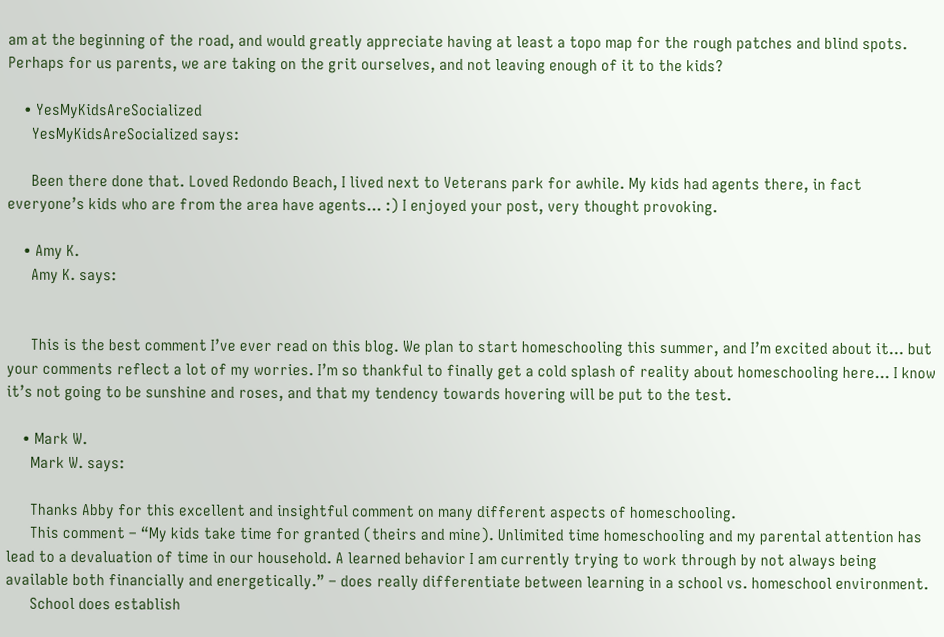am at the beginning of the road, and would greatly appreciate having at least a topo map for the rough patches and blind spots. Perhaps for us parents, we are taking on the grit ourselves, and not leaving enough of it to the kids?

    • YesMyKidsAreSocialized
      YesMyKidsAreSocialized says:

      Been there done that. Loved Redondo Beach, I lived next to Veterans park for awhile. My kids had agents there, in fact everyone’s kids who are from the area have agents… :) I enjoyed your post, very thought provoking.

    • Amy K.
      Amy K. says:


      This is the best comment I’ve ever read on this blog. We plan to start homeschooling this summer, and I’m excited about it… but your comments reflect a lot of my worries. I’m so thankful to finally get a cold splash of reality about homeschooling here… I know it’s not going to be sunshine and roses, and that my tendency towards hovering will be put to the test.

    • Mark W.
      Mark W. says:

      Thanks Abby for this excellent and insightful comment on many different aspects of homeschooling.
      This comment – “My kids take time for granted (theirs and mine). Unlimited time homeschooling and my parental attention has lead to a devaluation of time in our household. A learned behavior I am currently trying to work through by not always being available both financially and energetically.” – does really differentiate between learning in a school vs. homeschool environment.
      School does establish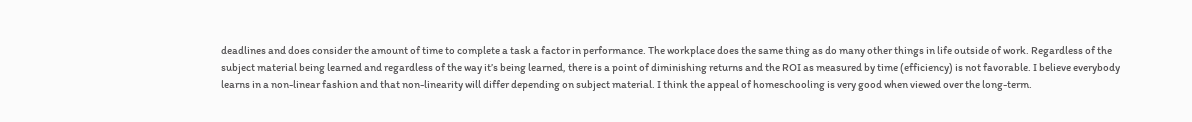deadlines and does consider the amount of time to complete a task a factor in performance. The workplace does the same thing as do many other things in life outside of work. Regardless of the subject material being learned and regardless of the way it’s being learned, there is a point of diminishing returns and the ROI as measured by time (efficiency) is not favorable. I believe everybody learns in a non-linear fashion and that non-linearity will differ depending on subject material. I think the appeal of homeschooling is very good when viewed over the long-term.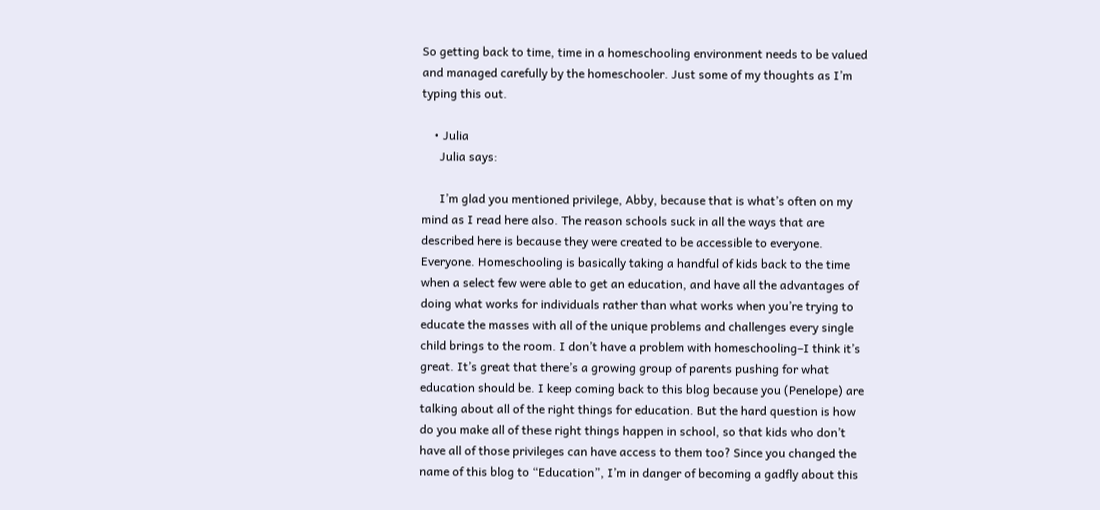So getting back to time, time in a homeschooling environment needs to be valued and managed carefully by the homeschooler. Just some of my thoughts as I’m typing this out.

    • Julia
      Julia says:

      I’m glad you mentioned privilege, Abby, because that is what’s often on my mind as I read here also. The reason schools suck in all the ways that are described here is because they were created to be accessible to everyone. Everyone. Homeschooling is basically taking a handful of kids back to the time when a select few were able to get an education, and have all the advantages of doing what works for individuals rather than what works when you’re trying to educate the masses with all of the unique problems and challenges every single child brings to the room. I don’t have a problem with homeschooling–I think it’s great. It’s great that there’s a growing group of parents pushing for what education should be. I keep coming back to this blog because you (Penelope) are talking about all of the right things for education. But the hard question is how do you make all of these right things happen in school, so that kids who don’t have all of those privileges can have access to them too? Since you changed the name of this blog to “Education”, I’m in danger of becoming a gadfly about this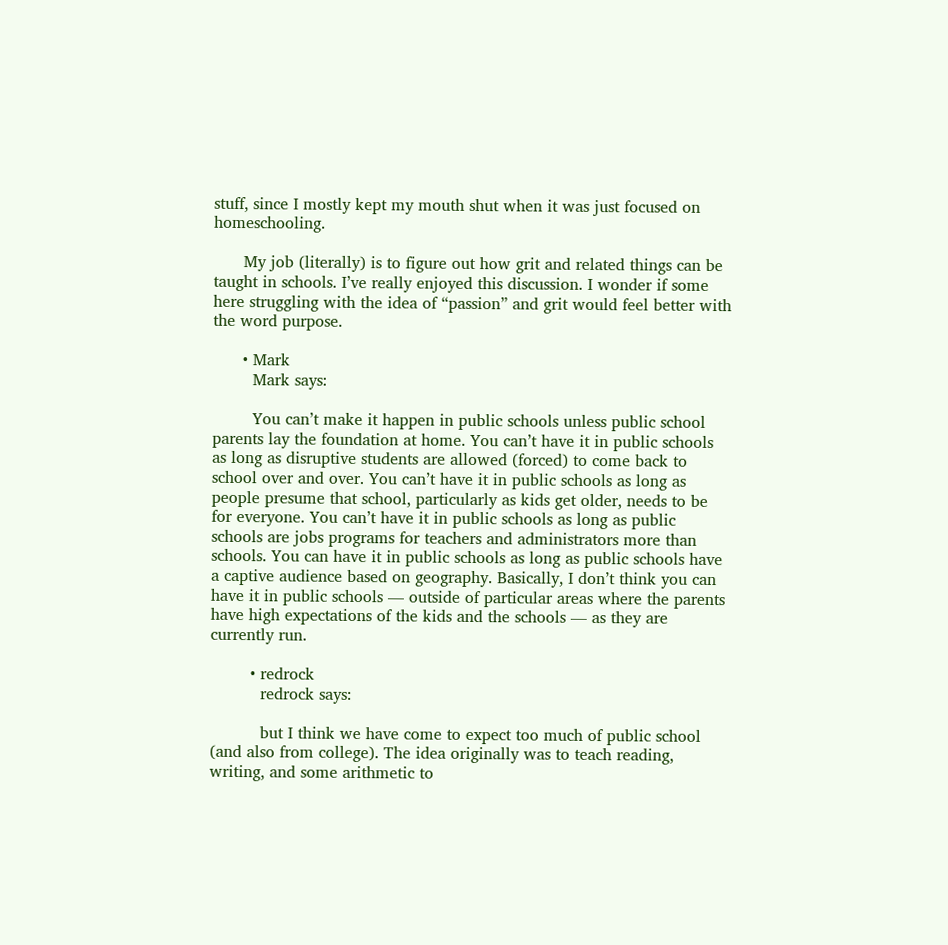stuff, since I mostly kept my mouth shut when it was just focused on homeschooling.

      My job (literally) is to figure out how grit and related things can be taught in schools. I’ve really enjoyed this discussion. I wonder if some here struggling with the idea of “passion” and grit would feel better with the word purpose.

      • Mark
        Mark says:

        You can’t make it happen in public schools unless public school parents lay the foundation at home. You can’t have it in public schools as long as disruptive students are allowed (forced) to come back to school over and over. You can’t have it in public schools as long as people presume that school, particularly as kids get older, needs to be for everyone. You can’t have it in public schools as long as public schools are jobs programs for teachers and administrators more than schools. You can have it in public schools as long as public schools have a captive audience based on geography. Basically, I don’t think you can have it in public schools — outside of particular areas where the parents have high expectations of the kids and the schools — as they are currently run.

        • redrock
          redrock says:

          but I think we have come to expect too much of public school (and also from college). The idea originally was to teach reading, writing, and some arithmetic to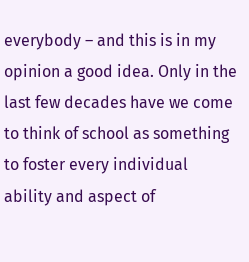everybody – and this is in my opinion a good idea. Only in the last few decades have we come to think of school as something to foster every individual ability and aspect of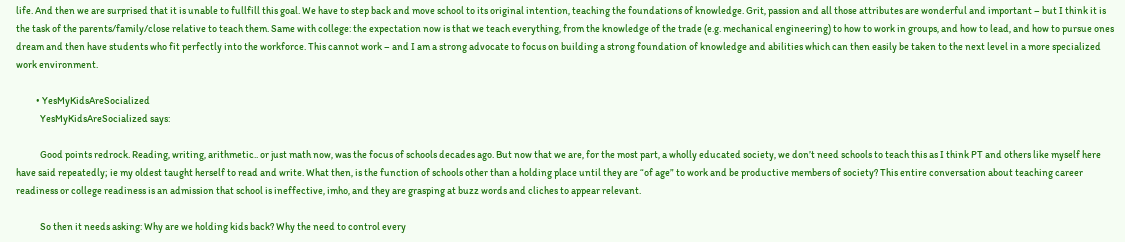life. And then we are surprised that it is unable to fullfill this goal. We have to step back and move school to its original intention, teaching the foundations of knowledge. Grit, passion and all those attributes are wonderful and important – but I think it is the task of the parents/family/close relative to teach them. Same with college: the expectation now is that we teach everything, from the knowledge of the trade (e.g. mechanical engineering) to how to work in groups, and how to lead, and how to pursue ones dream and then have students who fit perfectly into the workforce. This cannot work – and I am a strong advocate to focus on building a strong foundation of knowledge and abilities which can then easily be taken to the next level in a more specialized work environment.

          • YesMyKidsAreSocialized
            YesMyKidsAreSocialized says:

            Good points redrock. Reading, writing, arithmetic.. or just math now, was the focus of schools decades ago. But now that we are, for the most part, a wholly educated society, we don’t need schools to teach this as I think PT and others like myself here have said repeatedly; ie my oldest taught herself to read and write. What then, is the function of schools other than a holding place until they are “of age” to work and be productive members of society? This entire conversation about teaching career readiness or college readiness is an admission that school is ineffective, imho, and they are grasping at buzz words and cliches to appear relevant.

            So then it needs asking: Why are we holding kids back? Why the need to control every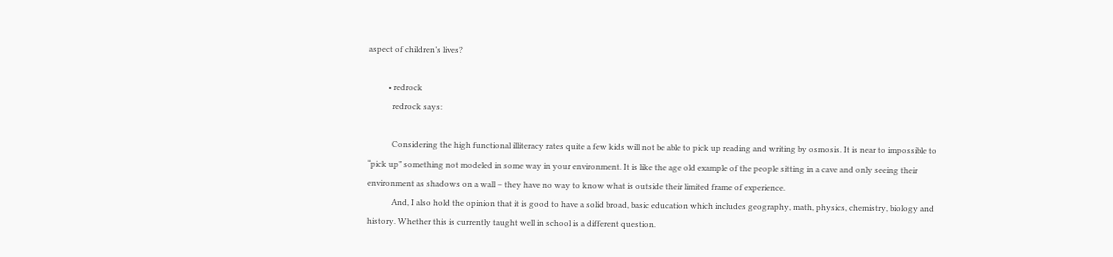aspect of children’s lives?

          • redrock
            redrock says:

            Considering the high functional illiteracy rates quite a few kids will not be able to pick up reading and writing by osmosis. It is near to impossible to “pick up” something not modeled in some way in your environment. It is like the age old example of the people sitting in a cave and only seeing their environment as shadows on a wall – they have no way to know what is outside their limited frame of experience.
            And, I also hold the opinion that it is good to have a solid broad, basic education which includes geography, math, physics, chemistry, biology and history. Whether this is currently taught well in school is a different question.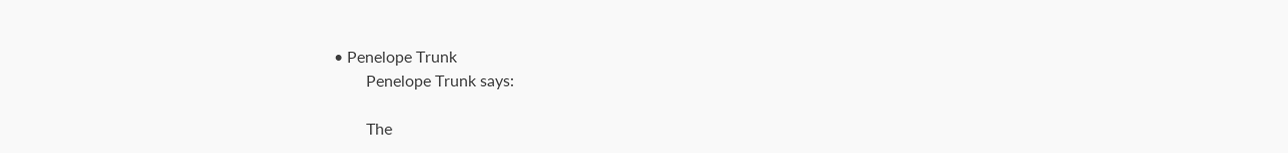• Penelope Trunk
        Penelope Trunk says:

        The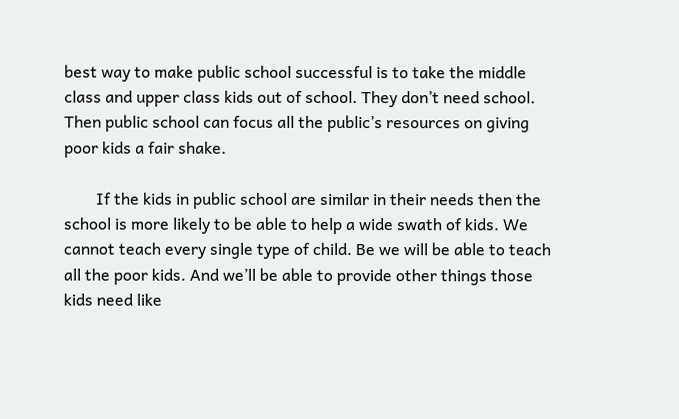best way to make public school successful is to take the middle class and upper class kids out of school. They don’t need school. Then public school can focus all the public’s resources on giving poor kids a fair shake.

        If the kids in public school are similar in their needs then the school is more likely to be able to help a wide swath of kids. We cannot teach every single type of child. Be we will be able to teach all the poor kids. And we’ll be able to provide other things those kids need like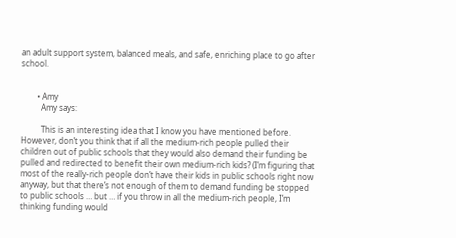an adult support system, balanced meals, and safe, enriching place to go after school.


        • Amy
          Amy says:

          This is an interesting idea that I know you have mentioned before. However, don’t you think that if all the medium-rich people pulled their children out of public schools that they would also demand their funding be pulled and redirected to benefit their own medium-rich kids? (I’m figuring that most of the really-rich people don’t have their kids in public schools right now anyway, but that there’s not enough of them to demand funding be stopped to public schools … but … if you throw in all the medium-rich people, I’m thinking funding would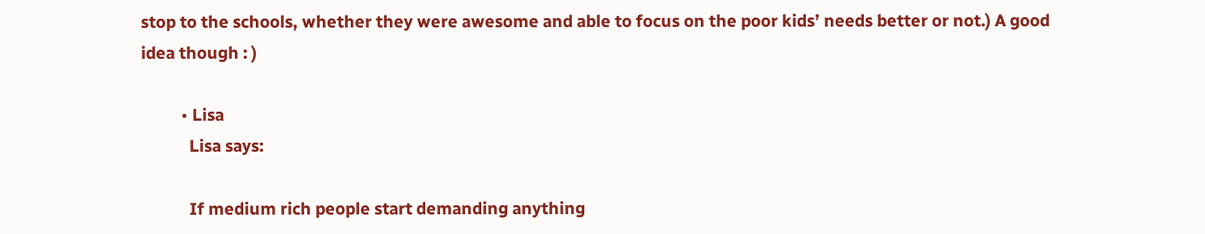stop to the schools, whether they were awesome and able to focus on the poor kids’ needs better or not.) A good idea though : )

          • Lisa
            Lisa says:

            If medium rich people start demanding anything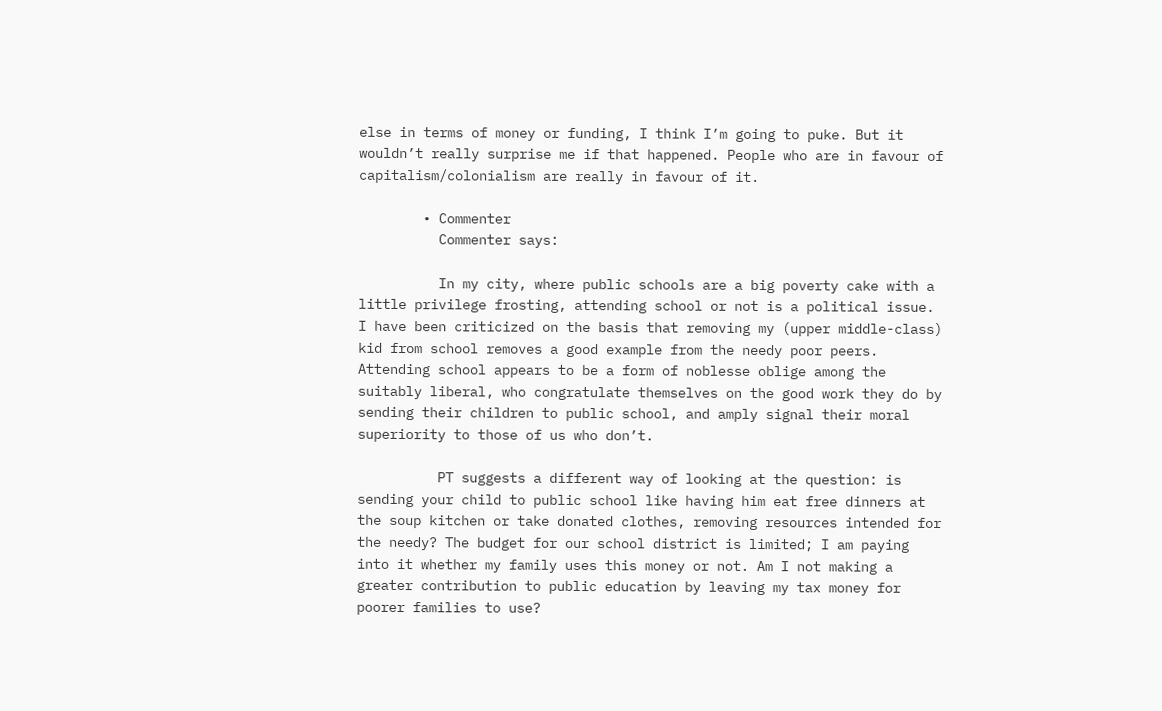else in terms of money or funding, I think I’m going to puke. But it wouldn’t really surprise me if that happened. People who are in favour of capitalism/colonialism are really in favour of it.

        • Commenter
          Commenter says:

          In my city, where public schools are a big poverty cake with a little privilege frosting, attending school or not is a political issue. I have been criticized on the basis that removing my (upper middle-class) kid from school removes a good example from the needy poor peers. Attending school appears to be a form of noblesse oblige among the suitably liberal, who congratulate themselves on the good work they do by sending their children to public school, and amply signal their moral superiority to those of us who don’t.

          PT suggests a different way of looking at the question: is sending your child to public school like having him eat free dinners at the soup kitchen or take donated clothes, removing resources intended for the needy? The budget for our school district is limited; I am paying into it whether my family uses this money or not. Am I not making a greater contribution to public education by leaving my tax money for poorer families to use?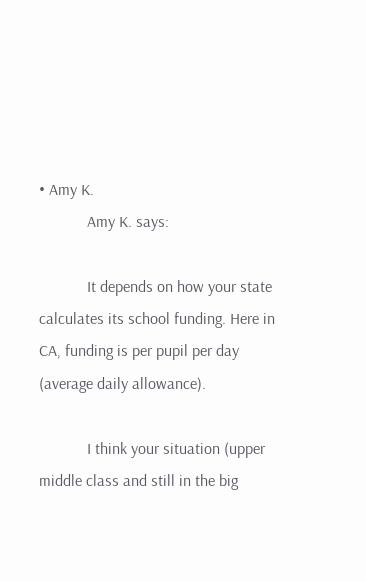• Amy K.
            Amy K. says:

            It depends on how your state calculates its school funding. Here in CA, funding is per pupil per day (average daily allowance).

            I think your situation (upper middle class and still in the big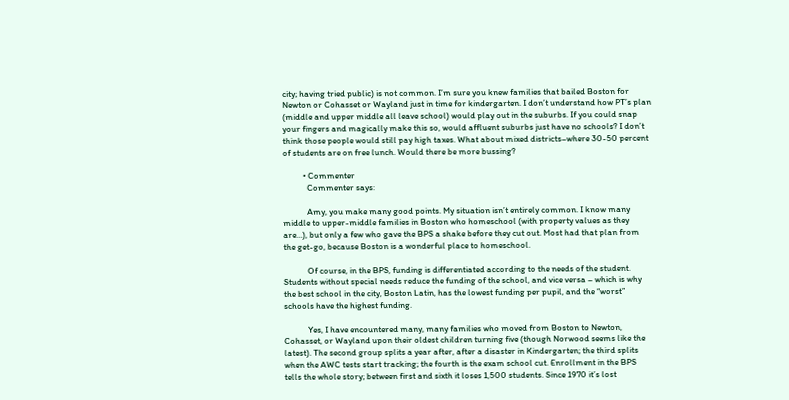city; having tried public) is not common. I’m sure you knew families that bailed Boston for Newton or Cohasset or Wayland just in time for kindergarten. I don’t understand how PT’s plan (middle and upper middle all leave school) would play out in the suburbs. If you could snap your fingers and magically make this so, would affluent suburbs just have no schools? I don’t think those people would still pay high taxes. What about mixed districts–where 30-50 percent of students are on free lunch. Would there be more bussing?

          • Commenter
            Commenter says:

            Amy, you make many good points. My situation isn’t entirely common. I know many middle to upper-middle families in Boston who homeschool (with property values as they are…), but only a few who gave the BPS a shake before they cut out. Most had that plan from the get-go, because Boston is a wonderful place to homeschool.

            Of course, in the BPS, funding is differentiated according to the needs of the student. Students without special needs reduce the funding of the school, and vice versa – which is why the best school in the city, Boston Latin, has the lowest funding per pupil, and the “worst” schools have the highest funding.

            Yes, I have encountered many, many families who moved from Boston to Newton, Cohasset, or Wayland upon their oldest children turning five (though Norwood seems like the latest). The second group splits a year after, after a disaster in Kindergarten; the third splits when the AWC tests start tracking; the fourth is the exam school cut. Enrollment in the BPS tells the whole story; between first and sixth it loses 1,500 students. Since 1970 it’s lost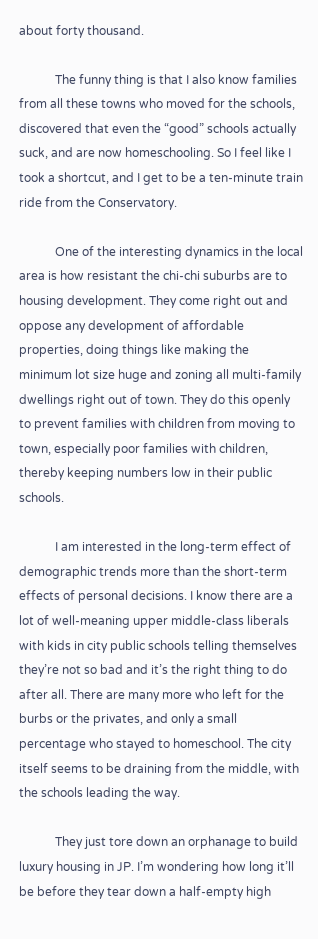about forty thousand.

            The funny thing is that I also know families from all these towns who moved for the schools, discovered that even the “good” schools actually suck, and are now homeschooling. So I feel like I took a shortcut, and I get to be a ten-minute train ride from the Conservatory.

            One of the interesting dynamics in the local area is how resistant the chi-chi suburbs are to housing development. They come right out and oppose any development of affordable properties, doing things like making the minimum lot size huge and zoning all multi-family dwellings right out of town. They do this openly to prevent families with children from moving to town, especially poor families with children, thereby keeping numbers low in their public schools.

            I am interested in the long-term effect of demographic trends more than the short-term effects of personal decisions. I know there are a lot of well-meaning upper middle-class liberals with kids in city public schools telling themselves they’re not so bad and it’s the right thing to do after all. There are many more who left for the burbs or the privates, and only a small percentage who stayed to homeschool. The city itself seems to be draining from the middle, with the schools leading the way.

            They just tore down an orphanage to build luxury housing in JP. I’m wondering how long it’ll be before they tear down a half-empty high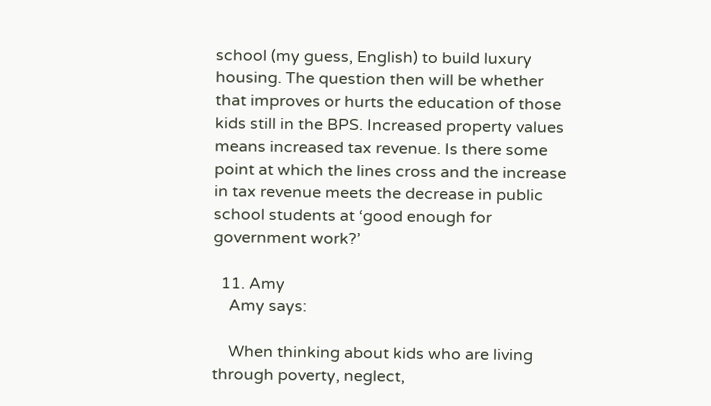school (my guess, English) to build luxury housing. The question then will be whether that improves or hurts the education of those kids still in the BPS. Increased property values means increased tax revenue. Is there some point at which the lines cross and the increase in tax revenue meets the decrease in public school students at ‘good enough for government work?’

  11. Amy
    Amy says:

    When thinking about kids who are living through poverty, neglect,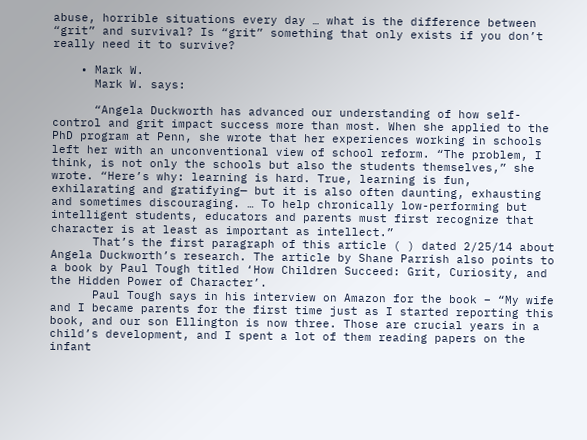abuse, horrible situations every day … what is the difference between “grit” and survival? Is “grit” something that only exists if you don’t really need it to survive?

    • Mark W.
      Mark W. says:

      “Angela Duckworth has advanced our understanding of how self-control and grit impact success more than most. When she applied to the PhD program at Penn, she wrote that her experiences working in schools left her with an unconventional view of school reform. “The problem, I think, is not only the schools but also the students themselves,” she wrote. “Here’s why: learning is hard. True, learning is fun, exhilarating and gratifying— but it is also often daunting, exhausting and sometimes discouraging. … To help chronically low-performing but intelligent students, educators and parents must first recognize that character is at least as important as intellect.”
      That’s the first paragraph of this article ( ) dated 2/25/14 about Angela Duckworth’s research. The article by Shane Parrish also points to a book by Paul Tough titled ‘How Children Succeed: Grit, Curiosity, and the Hidden Power of Character’.
      Paul Tough says in his interview on Amazon for the book – “My wife and I became parents for the first time just as I started reporting this book, and our son Ellington is now three. Those are crucial years in a child’s development, and I spent a lot of them reading papers on the infant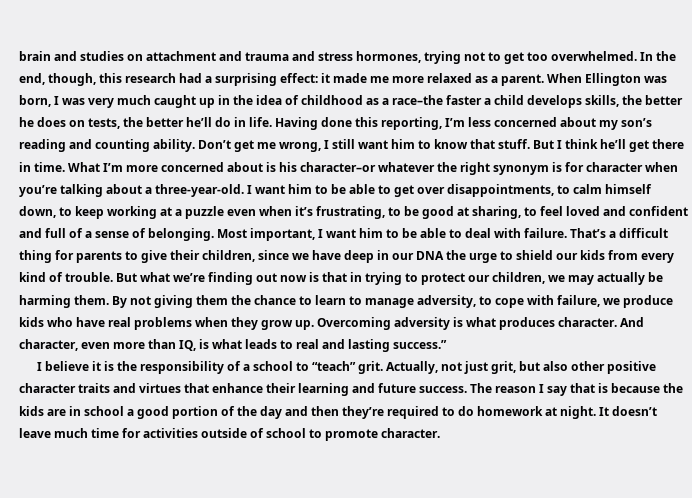brain and studies on attachment and trauma and stress hormones, trying not to get too overwhelmed. In the end, though, this research had a surprising effect: it made me more relaxed as a parent. When Ellington was born, I was very much caught up in the idea of childhood as a race–the faster a child develops skills, the better he does on tests, the better he’ll do in life. Having done this reporting, I’m less concerned about my son’s reading and counting ability. Don’t get me wrong, I still want him to know that stuff. But I think he’ll get there in time. What I’m more concerned about is his character–or whatever the right synonym is for character when you’re talking about a three-year-old. I want him to be able to get over disappointments, to calm himself down, to keep working at a puzzle even when it’s frustrating, to be good at sharing, to feel loved and confident and full of a sense of belonging. Most important, I want him to be able to deal with failure. That’s a difficult thing for parents to give their children, since we have deep in our DNA the urge to shield our kids from every kind of trouble. But what we’re finding out now is that in trying to protect our children, we may actually be harming them. By not giving them the chance to learn to manage adversity, to cope with failure, we produce kids who have real problems when they grow up. Overcoming adversity is what produces character. And character, even more than IQ, is what leads to real and lasting success.”
      I believe it is the responsibility of a school to “teach” grit. Actually, not just grit, but also other positive character traits and virtues that enhance their learning and future success. The reason I say that is because the kids are in school a good portion of the day and then they’re required to do homework at night. It doesn’t leave much time for activities outside of school to promote character.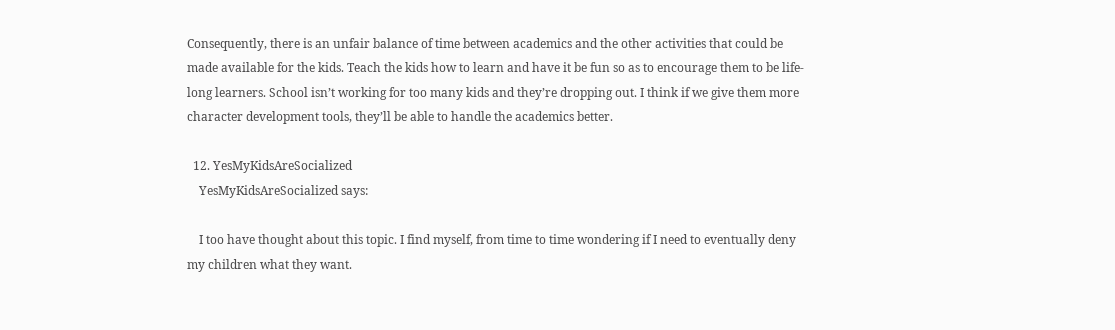Consequently, there is an unfair balance of time between academics and the other activities that could be made available for the kids. Teach the kids how to learn and have it be fun so as to encourage them to be life-long learners. School isn’t working for too many kids and they’re dropping out. I think if we give them more character development tools, they’ll be able to handle the academics better.

  12. YesMyKidsAreSocialized
    YesMyKidsAreSocialized says:

    I too have thought about this topic. I find myself, from time to time wondering if I need to eventually deny my children what they want.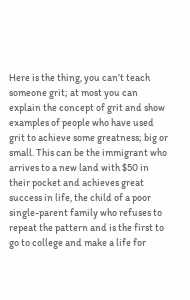Here is the thing, you can’t teach someone grit; at most you can explain the concept of grit and show examples of people who have used grit to achieve some greatness; big or small. This can be the immigrant who arrives to a new land with $50 in their pocket and achieves great success in life, the child of a poor single-parent family who refuses to repeat the pattern and is the first to go to college and make a life for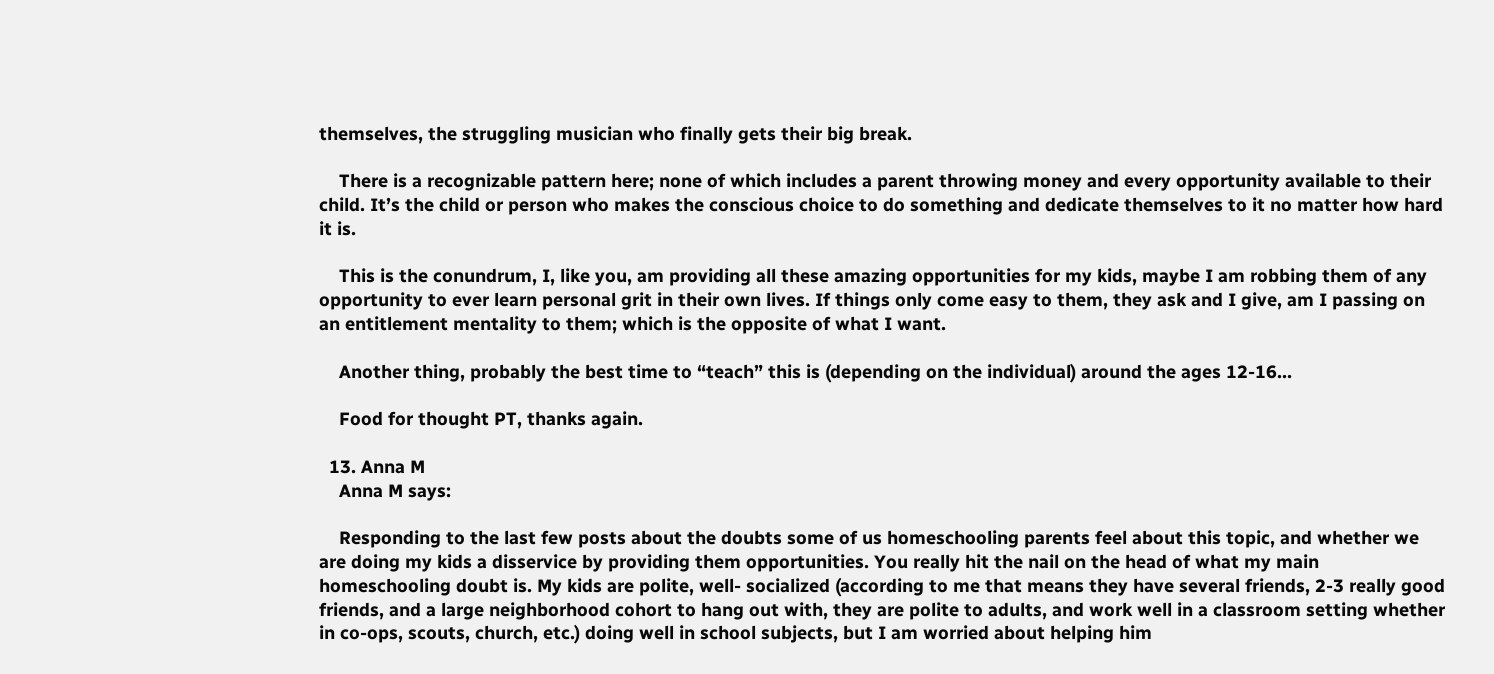themselves, the struggling musician who finally gets their big break.

    There is a recognizable pattern here; none of which includes a parent throwing money and every opportunity available to their child. It’s the child or person who makes the conscious choice to do something and dedicate themselves to it no matter how hard it is.

    This is the conundrum, I, like you, am providing all these amazing opportunities for my kids, maybe I am robbing them of any opportunity to ever learn personal grit in their own lives. If things only come easy to them, they ask and I give, am I passing on an entitlement mentality to them; which is the opposite of what I want.

    Another thing, probably the best time to “teach” this is (depending on the individual) around the ages 12-16…

    Food for thought PT, thanks again.

  13. Anna M
    Anna M says:

    Responding to the last few posts about the doubts some of us homeschooling parents feel about this topic, and whether we are doing my kids a disservice by providing them opportunities. You really hit the nail on the head of what my main homeschooling doubt is. My kids are polite, well- socialized (according to me that means they have several friends, 2-3 really good friends, and a large neighborhood cohort to hang out with, they are polite to adults, and work well in a classroom setting whether in co-ops, scouts, church, etc.) doing well in school subjects, but I am worried about helping him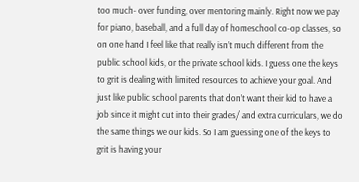too much- over funding, over mentoring mainly. Right now we pay for piano, baseball, and a full day of homeschool co-op classes, so on one hand I feel like that really isn’t much different from the public school kids, or the private school kids. I guess one the keys to grit is dealing with limited resources to achieve your goal. And just like public school parents that don’t want their kid to have a job since it might cut into their grades/ and extra curriculars, we do the same things we our kids. So I am guessing one of the keys to grit is having your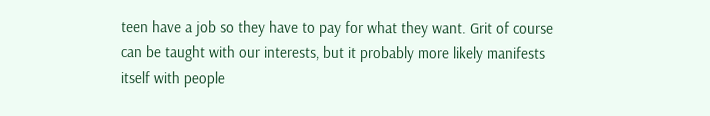teen have a job so they have to pay for what they want. Grit of course can be taught with our interests, but it probably more likely manifests itself with people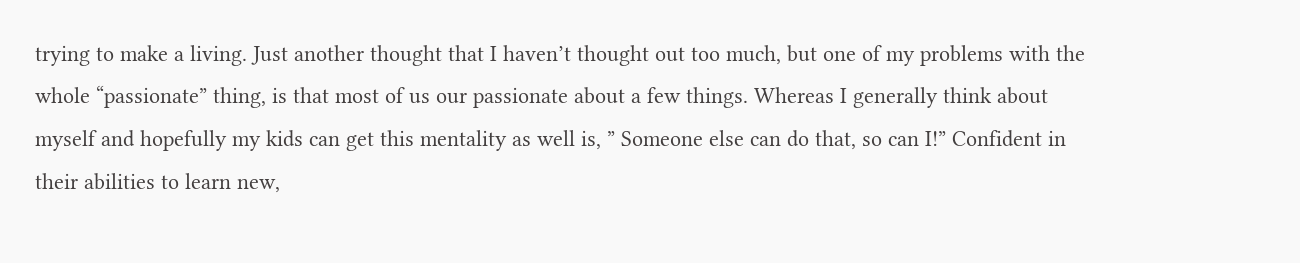trying to make a living. Just another thought that I haven’t thought out too much, but one of my problems with the whole “passionate” thing, is that most of us our passionate about a few things. Whereas I generally think about myself and hopefully my kids can get this mentality as well is, ” Someone else can do that, so can I!” Confident in their abilities to learn new,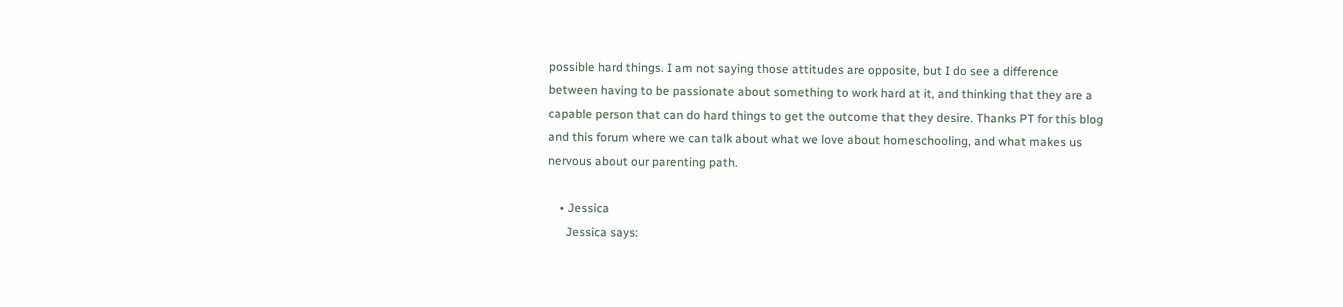possible hard things. I am not saying those attitudes are opposite, but I do see a difference between having to be passionate about something to work hard at it, and thinking that they are a capable person that can do hard things to get the outcome that they desire. Thanks PT for this blog and this forum where we can talk about what we love about homeschooling, and what makes us nervous about our parenting path.

    • Jessica
      Jessica says: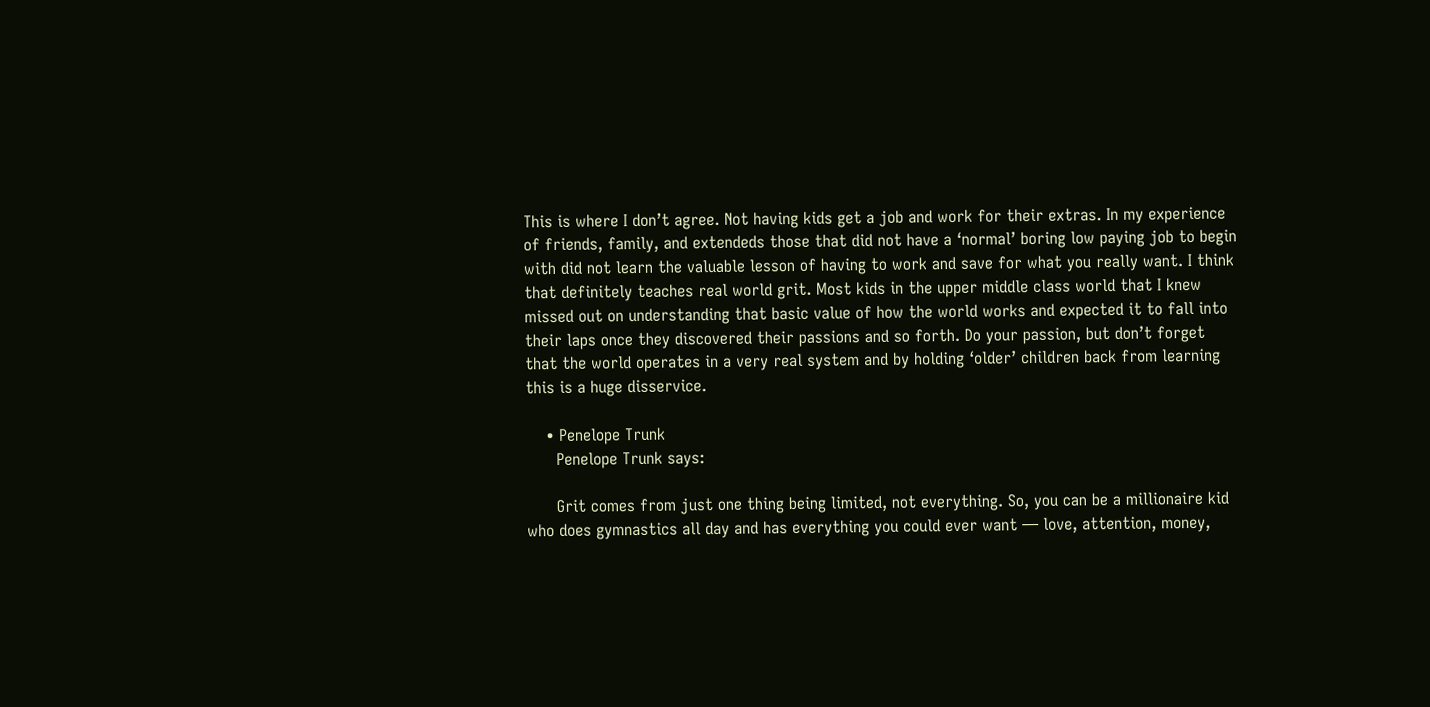This is where I don’t agree. Not having kids get a job and work for their extras. In my experience of friends, family, and extendeds those that did not have a ‘normal’ boring low paying job to begin with did not learn the valuable lesson of having to work and save for what you really want. I think that definitely teaches real world grit. Most kids in the upper middle class world that I knew missed out on understanding that basic value of how the world works and expected it to fall into their laps once they discovered their passions and so forth. Do your passion, but don’t forget that the world operates in a very real system and by holding ‘older’ children back from learning this is a huge disservice.

    • Penelope Trunk
      Penelope Trunk says:

      Grit comes from just one thing being limited, not everything. So, you can be a millionaire kid who does gymnastics all day and has everything you could ever want — love, attention, money,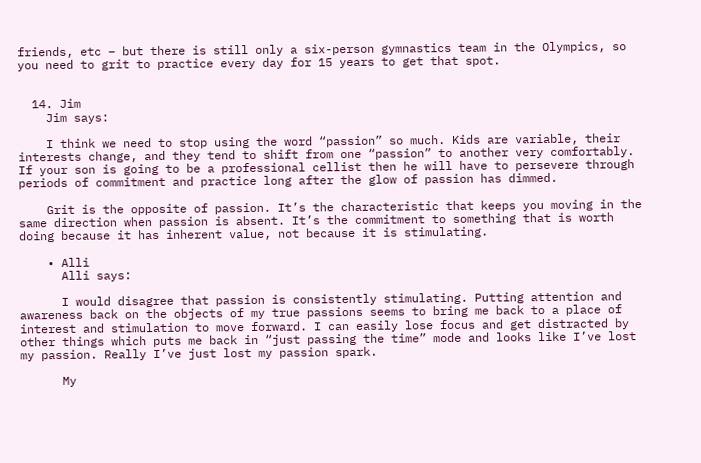friends, etc – but there is still only a six-person gymnastics team in the Olympics, so you need to grit to practice every day for 15 years to get that spot.


  14. Jim
    Jim says:

    I think we need to stop using the word “passion” so much. Kids are variable, their interests change, and they tend to shift from one “passion” to another very comfortably. If your son is going to be a professional cellist then he will have to persevere through periods of commitment and practice long after the glow of passion has dimmed.

    Grit is the opposite of passion. It’s the characteristic that keeps you moving in the same direction when passion is absent. It’s the commitment to something that is worth doing because it has inherent value, not because it is stimulating.

    • Alli
      Alli says:

      I would disagree that passion is consistently stimulating. Putting attention and awareness back on the objects of my true passions seems to bring me back to a place of interest and stimulation to move forward. I can easily lose focus and get distracted by other things which puts me back in “just passing the time” mode and looks like I’ve lost my passion. Really I’ve just lost my passion spark.

      My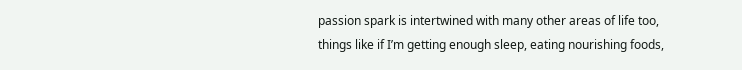passion spark is intertwined with many other areas of life too, things like if I’m getting enough sleep, eating nourishing foods,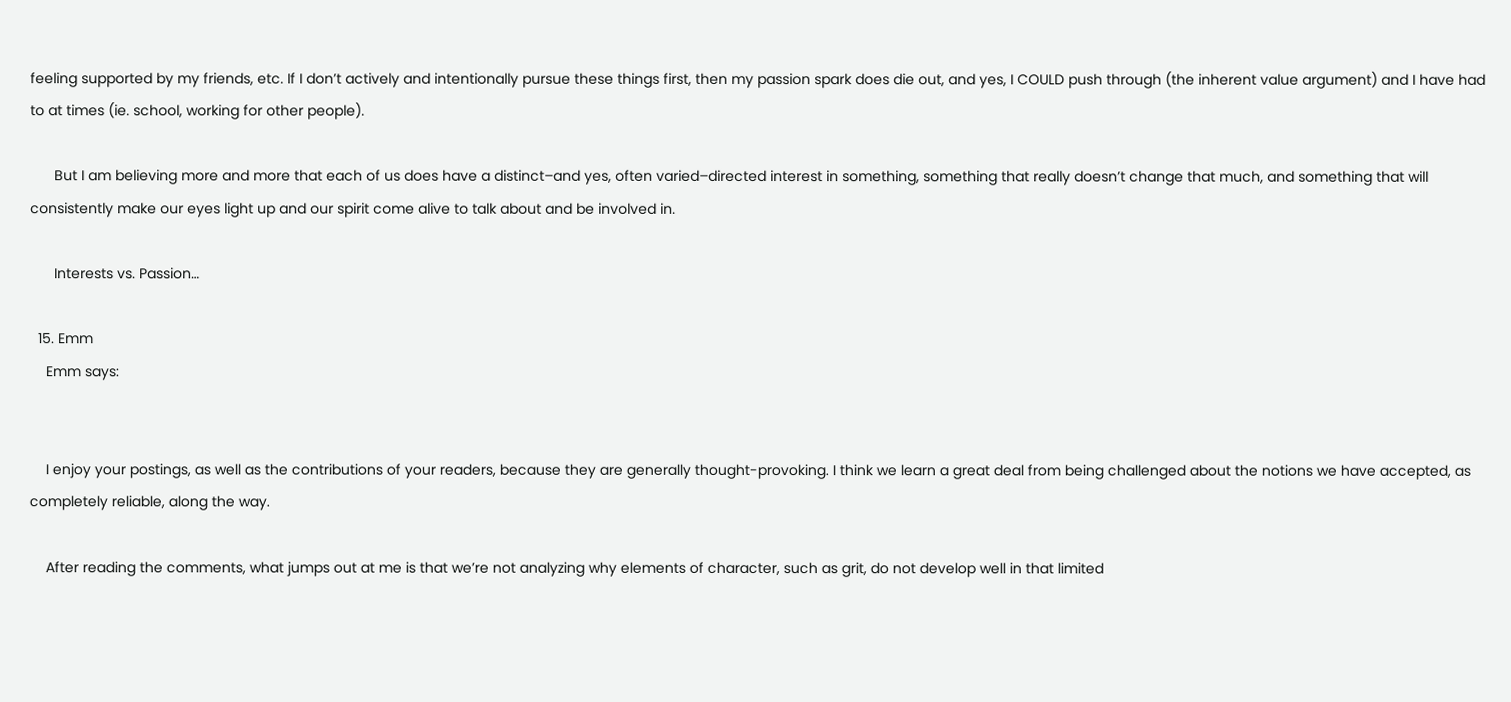feeling supported by my friends, etc. If I don’t actively and intentionally pursue these things first, then my passion spark does die out, and yes, I COULD push through (the inherent value argument) and I have had to at times (ie. school, working for other people).

      But I am believing more and more that each of us does have a distinct–and yes, often varied–directed interest in something, something that really doesn’t change that much, and something that will consistently make our eyes light up and our spirit come alive to talk about and be involved in.

      Interests vs. Passion…

  15. Emm
    Emm says:


    I enjoy your postings, as well as the contributions of your readers, because they are generally thought-provoking. I think we learn a great deal from being challenged about the notions we have accepted, as completely reliable, along the way.

    After reading the comments, what jumps out at me is that we’re not analyzing why elements of character, such as grit, do not develop well in that limited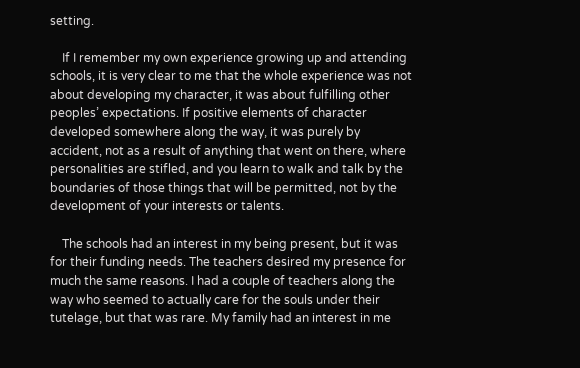setting.

    If I remember my own experience growing up and attending schools, it is very clear to me that the whole experience was not about developing my character, it was about fulfilling other peoples’ expectations. If positive elements of character developed somewhere along the way, it was purely by accident, not as a result of anything that went on there, where personalities are stifled, and you learn to walk and talk by the boundaries of those things that will be permitted, not by the development of your interests or talents.

    The schools had an interest in my being present, but it was for their funding needs. The teachers desired my presence for much the same reasons. I had a couple of teachers along the way who seemed to actually care for the souls under their tutelage, but that was rare. My family had an interest in me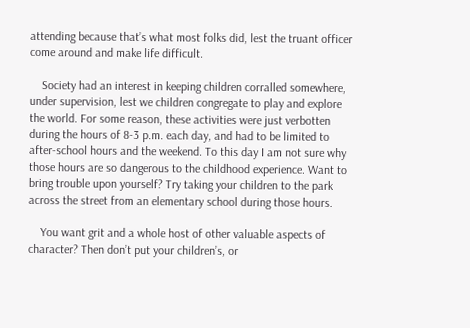attending because that’s what most folks did, lest the truant officer come around and make life difficult.

    Society had an interest in keeping children corralled somewhere, under supervision, lest we children congregate to play and explore the world. For some reason, these activities were just verbotten during the hours of 8-3 p.m. each day, and had to be limited to after-school hours and the weekend. To this day I am not sure why those hours are so dangerous to the childhood experience. Want to bring trouble upon yourself? Try taking your children to the park across the street from an elementary school during those hours.

    You want grit and a whole host of other valuable aspects of character? Then don’t put your children’s, or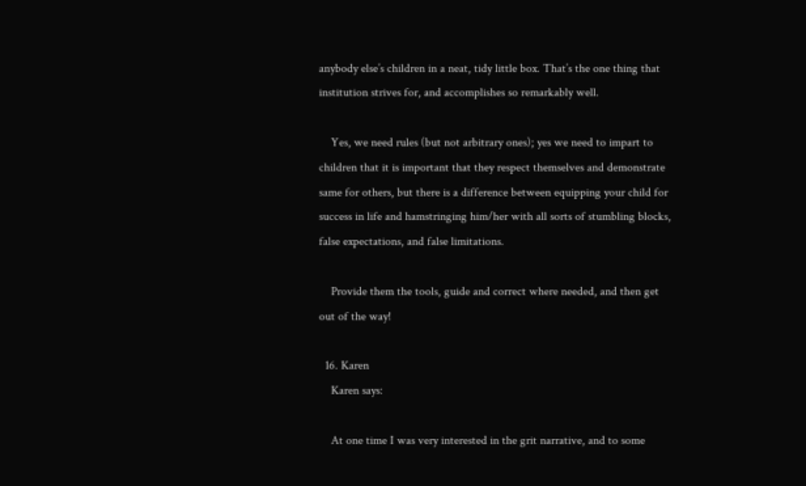anybody else’s children in a neat, tidy little box. That’s the one thing that institution strives for, and accomplishes so remarkably well.

    Yes, we need rules (but not arbitrary ones); yes we need to impart to children that it is important that they respect themselves and demonstrate same for others, but there is a difference between equipping your child for success in life and hamstringing him/her with all sorts of stumbling blocks, false expectations, and false limitations.

    Provide them the tools, guide and correct where needed, and then get out of the way!

  16. Karen
    Karen says:

    At one time I was very interested in the grit narrative, and to some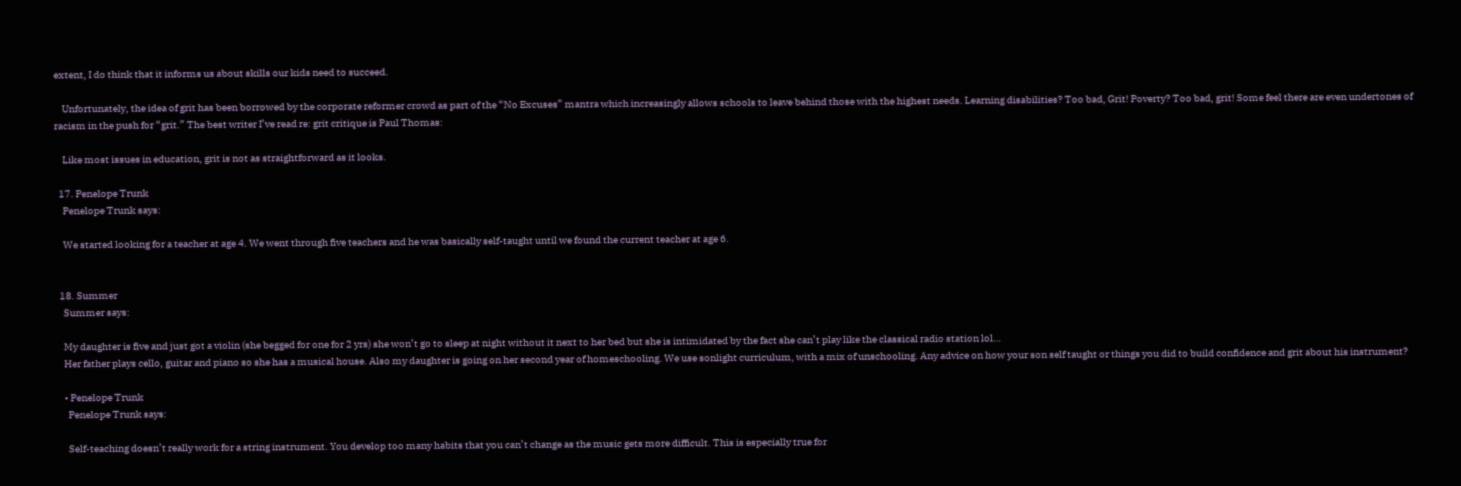extent, I do think that it informs us about skills our kids need to succeed.

    Unfortunately, the idea of grit has been borrowed by the corporate reformer crowd as part of the “No Excuses” mantra which increasingly allows schools to leave behind those with the highest needs. Learning disabilities? Too bad, Grit! Poverty? Too bad, grit! Some feel there are even undertones of racism in the push for “grit.” The best writer I’ve read re: grit critique is Paul Thomas:

    Like most issues in education, grit is not as straightforward as it looks.

  17. Penelope Trunk
    Penelope Trunk says:

    We started looking for a teacher at age 4. We went through five teachers and he was basically self-taught until we found the current teacher at age 6.


  18. Summer
    Summer says:

    My daughter is five and just got a violin (she begged for one for 2 yrs) she won’t go to sleep at night without it next to her bed but she is intimidated by the fact she can’t play like the classical radio station lol…
    Her father plays cello, guitar and piano so she has a musical house. Also my daughter is going on her second year of homeschooling. We use sonlight curriculum, with a mix of unschooling. Any advice on how your son self taught or things you did to build confidence and grit about his instrument?

    • Penelope Trunk
      Penelope Trunk says:

      Self-teaching doesn’t really work for a string instrument. You develop too many habits that you can’t change as the music gets more difficult. This is especially true for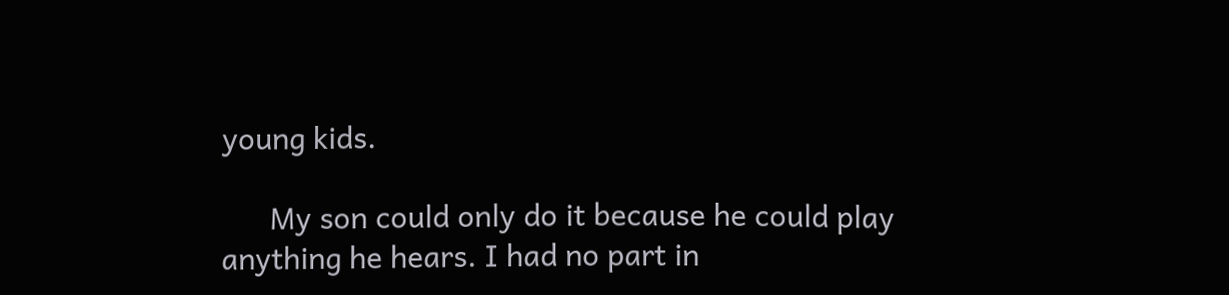young kids.

      My son could only do it because he could play anything he hears. I had no part in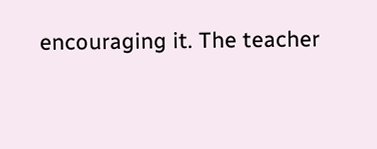encouraging it. The teacher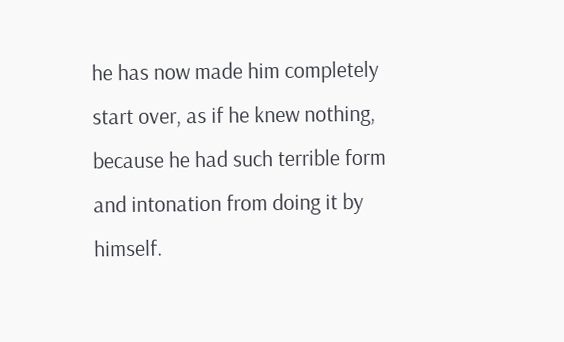he has now made him completely start over, as if he knew nothing, because he had such terrible form and intonation from doing it by himself.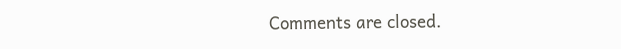Comments are closed.